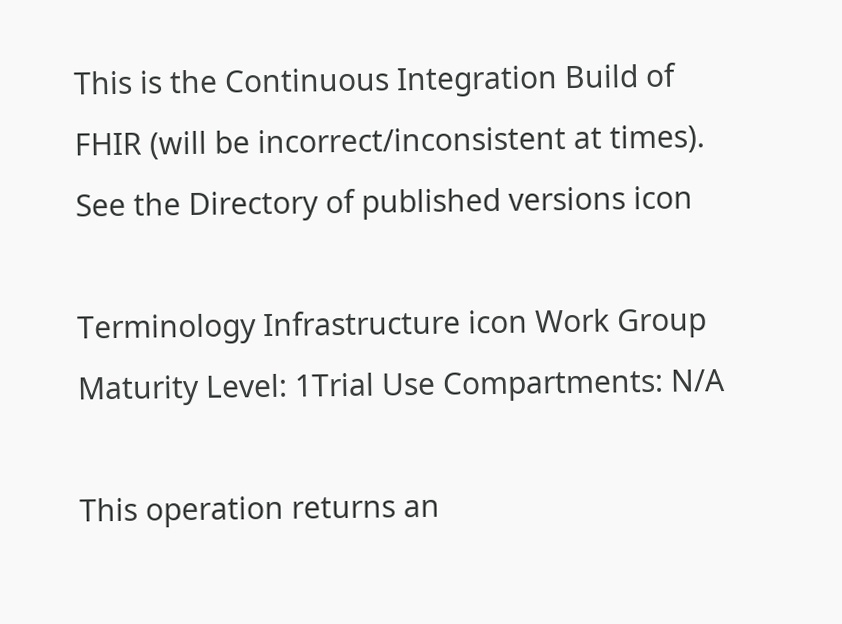This is the Continuous Integration Build of FHIR (will be incorrect/inconsistent at times).
See the Directory of published versions icon

Terminology Infrastructure icon Work Group Maturity Level: 1Trial Use Compartments: N/A

This operation returns an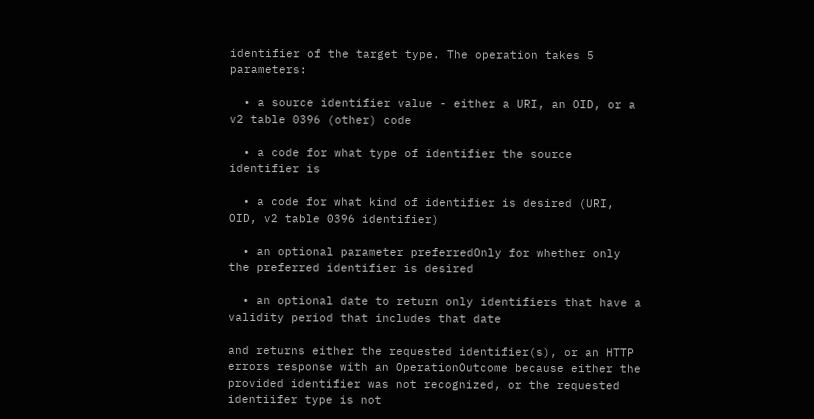identifier of the target type. The operation takes 5 parameters:

  • a source identifier value - either a URI, an OID, or a v2 table 0396 (other) code

  • a code for what type of identifier the source identifier is

  • a code for what kind of identifier is desired (URI, OID, v2 table 0396 identifier)

  • an optional parameter preferredOnly for whether only the preferred identifier is desired

  • an optional date to return only identifiers that have a validity period that includes that date

and returns either the requested identifier(s), or an HTTP errors response with an OperationOutcome because either the provided identifier was not recognized, or the requested identiifer type is not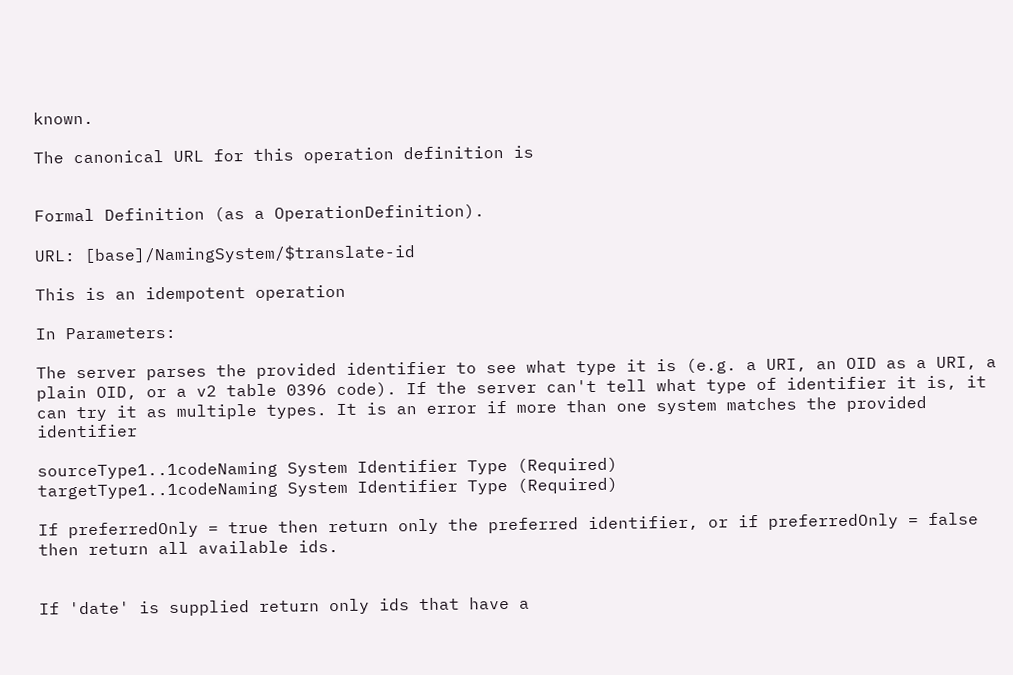known.

The canonical URL for this operation definition is


Formal Definition (as a OperationDefinition).

URL: [base]/NamingSystem/$translate-id

This is an idempotent operation

In Parameters:

The server parses the provided identifier to see what type it is (e.g. a URI, an OID as a URI, a plain OID, or a v2 table 0396 code). If the server can't tell what type of identifier it is, it can try it as multiple types. It is an error if more than one system matches the provided identifier

sourceType1..1codeNaming System Identifier Type (Required)
targetType1..1codeNaming System Identifier Type (Required)

If preferredOnly = true then return only the preferred identifier, or if preferredOnly = false then return all available ids.


If 'date' is supplied return only ids that have a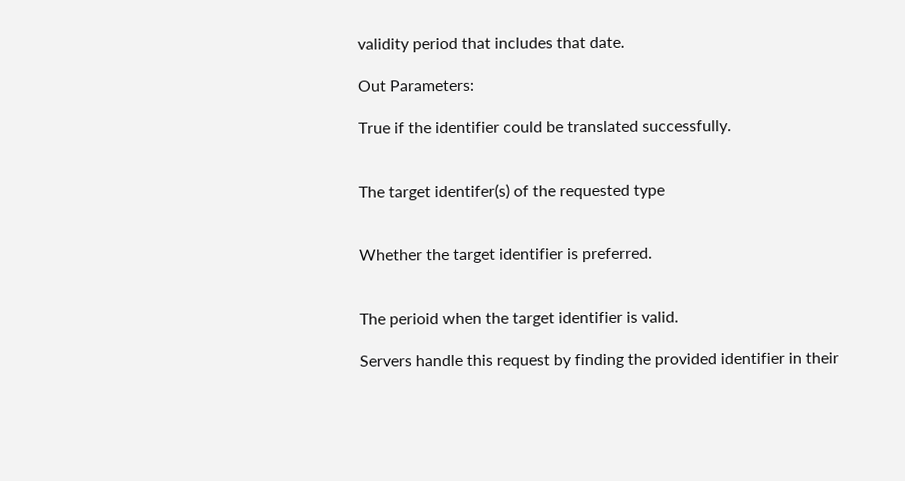validity period that includes that date.

Out Parameters:

True if the identifier could be translated successfully.


The target identifer(s) of the requested type


Whether the target identifier is preferred.


The perioid when the target identifier is valid.

Servers handle this request by finding the provided identifier in their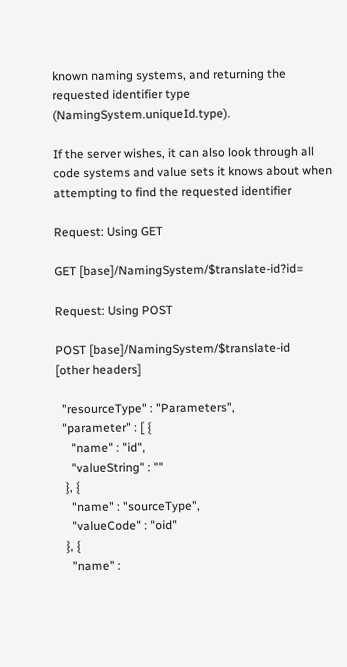known naming systems, and returning the requested identifier type (NamingSystem.uniqueId.type).

If the server wishes, it can also look through all code systems and value sets it knows about when attempting to find the requested identifier

Request: Using GET

GET [base]/NamingSystem/$translate-id?id=

Request: Using POST

POST [base]/NamingSystem/$translate-id
[other headers]

  "resourceType" : "Parameters",
  "parameter" : [ {
     "name" : "id",
     "valueString" : ""
   }, {
     "name" : "sourceType",
     "valueCode" : "oid"
   }, {
     "name" :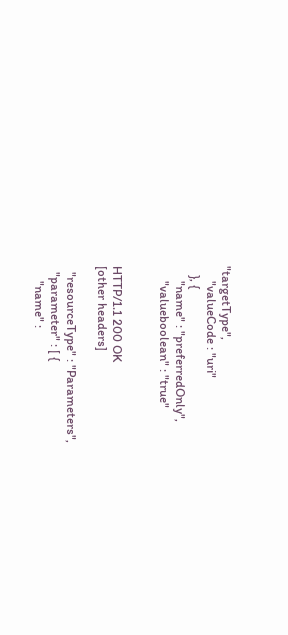"targetType",
     "valueCode : "uri"
   }, {
     "name" : "preferredOnly",
     "valueboolean" : "true"


HTTP/1.1 200 OK
[other headers]

  "resourceType" : "Parameters",
  "parameter" : [ {
     "name" :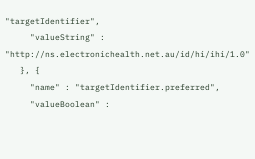"targetIdentifier",
     "valueString" : "http://ns.electronichealth.net.au/id/hi/ihi/1.0"
   }, {
     "name" : "targetIdentifier.preferred",
     "valueBoolean" :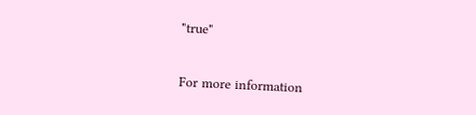"true"


For more information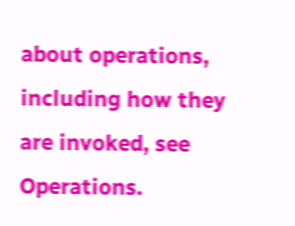about operations, including how they are invoked, see Operations.